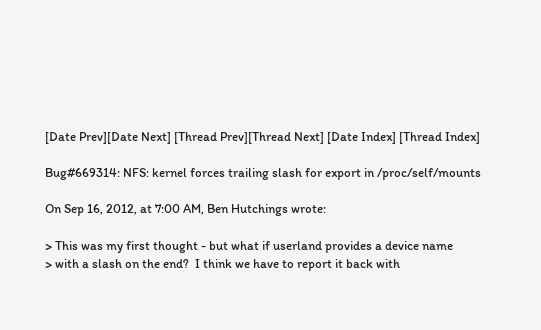[Date Prev][Date Next] [Thread Prev][Thread Next] [Date Index] [Thread Index]

Bug#669314: NFS: kernel forces trailing slash for export in /proc/self/mounts

On Sep 16, 2012, at 7:00 AM, Ben Hutchings wrote:

> This was my first thought - but what if userland provides a device name
> with a slash on the end?  I think we have to report it back with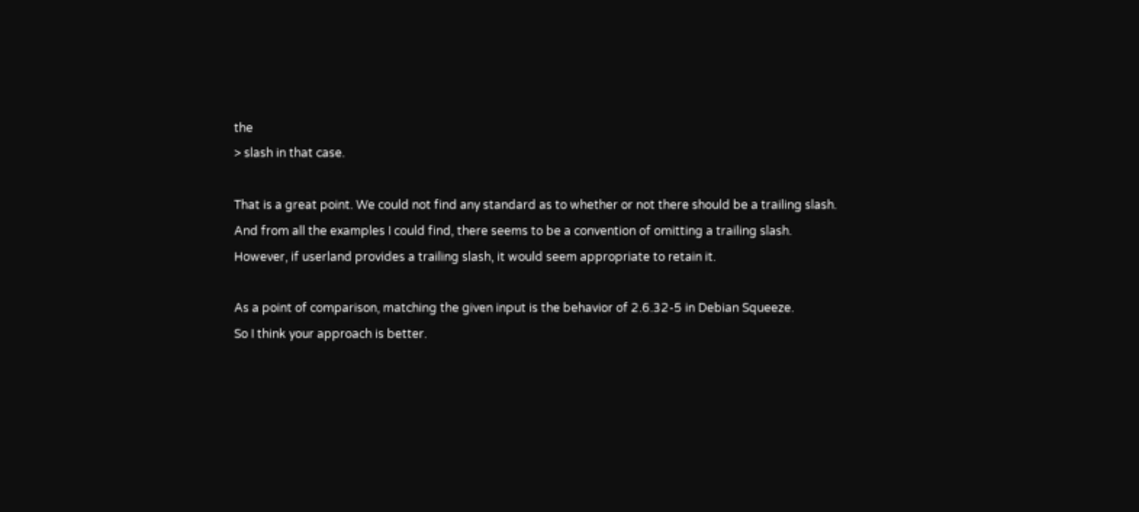the
> slash in that case.

That is a great point. We could not find any standard as to whether or not there should be a trailing slash.
And from all the examples I could find, there seems to be a convention of omitting a trailing slash.
However, if userland provides a trailing slash, it would seem appropriate to retain it.

As a point of comparison, matching the given input is the behavior of 2.6.32-5 in Debian Squeeze.
So I think your approach is better.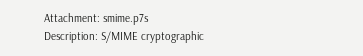Attachment: smime.p7s
Description: S/MIME cryptographic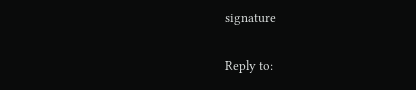signature

Reply to: